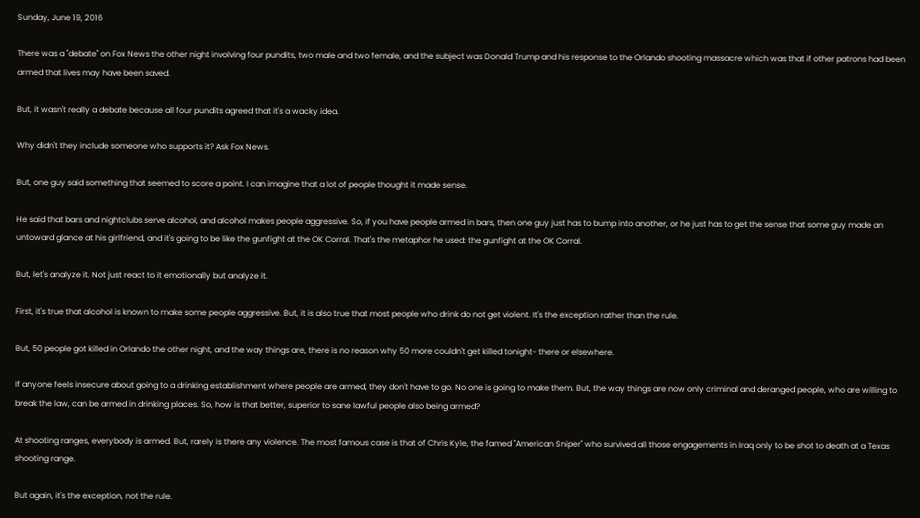Sunday, June 19, 2016

There was a "debate" on Fox News the other night involving four pundits, two male and two female, and the subject was Donald Trump and his response to the Orlando shooting massacre which was that if other patrons had been armed that lives may have been saved.

But, it wasn't really a debate because all four pundits agreed that it's a wacky idea.

Why didn't they include someone who supports it? Ask Fox News.

But, one guy said something that seemed to score a point. I can imagine that a lot of people thought it made sense.

He said that bars and nightclubs serve alcohol, and alcohol makes people aggressive. So, if you have people armed in bars, then one guy just has to bump into another, or he just has to get the sense that some guy made an untoward glance at his girlfriend, and it's going to be like the gunfight at the OK Corral. That's the metaphor he used: the gunfight at the OK Corral.

But, let's analyze it. Not just react to it emotionally but analyze it.

First, it's true that alcohol is known to make some people aggressive. But, it is also true that most people who drink do not get violent. It's the exception rather than the rule.

But, 50 people got killed in Orlando the other night, and the way things are, there is no reason why 50 more couldn't get killed tonight- there or elsewhere.

If anyone feels insecure about going to a drinking establishment where people are armed, they don't have to go. No one is going to make them. But, the way things are now only criminal and deranged people, who are willing to break the law, can be armed in drinking places. So, how is that better, superior to sane lawful people also being armed?

At shooting ranges, everybody is armed. But, rarely is there any violence. The most famous case is that of Chris Kyle, the famed "American Sniper" who survived all those engagements in Iraq only to be shot to death at a Texas shooting range.

But again, it's the exception, not the rule.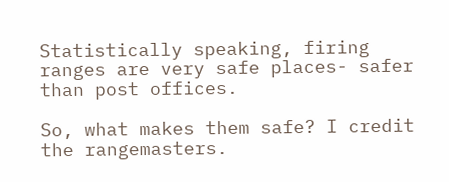Statistically speaking, firing ranges are very safe places- safer than post offices.

So, what makes them safe? I credit the rangemasters.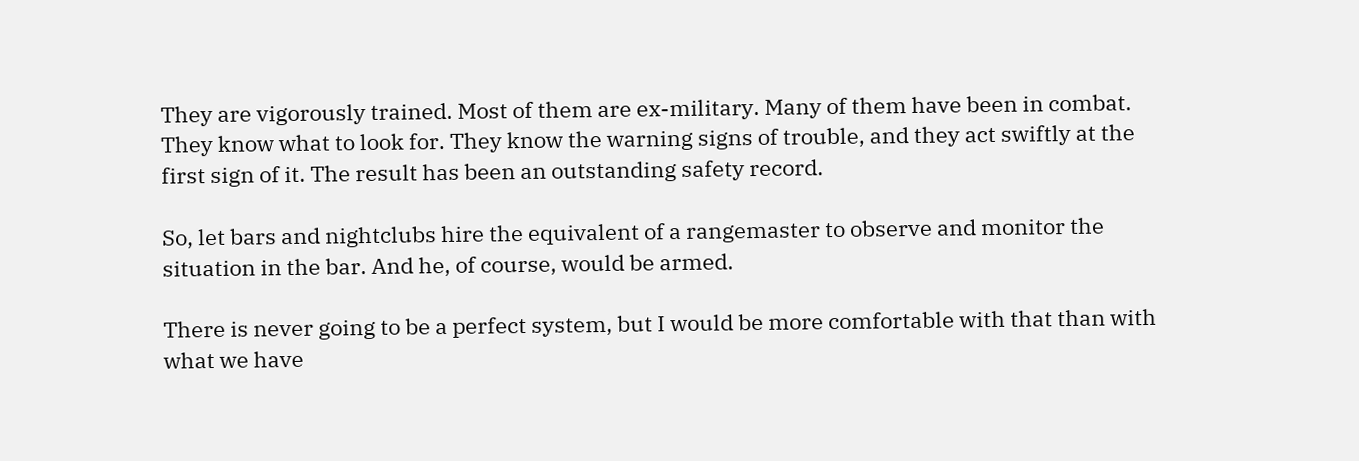They are vigorously trained. Most of them are ex-military. Many of them have been in combat. They know what to look for. They know the warning signs of trouble, and they act swiftly at the first sign of it. The result has been an outstanding safety record.

So, let bars and nightclubs hire the equivalent of a rangemaster to observe and monitor the situation in the bar. And he, of course, would be armed.

There is never going to be a perfect system, but I would be more comfortable with that than with what we have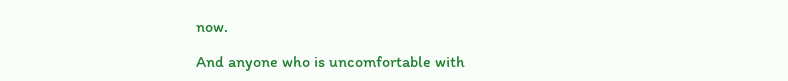now.

And anyone who is uncomfortable with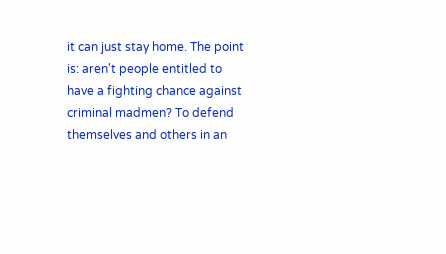it can just stay home. The point is: aren't people entitled to have a fighting chance against criminal madmen? To defend themselves and others in an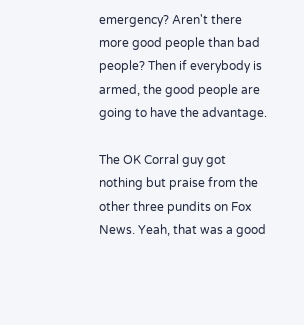emergency? Aren't there more good people than bad people? Then if everybody is armed, the good people are going to have the advantage.

The OK Corral guy got nothing but praise from the other three pundits on Fox News. Yeah, that was a good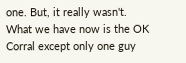one. But, it really wasn't. What we have now is the OK Corral except only one guy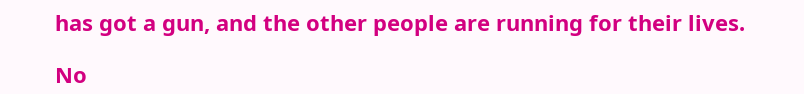has got a gun, and the other people are running for their lives.

No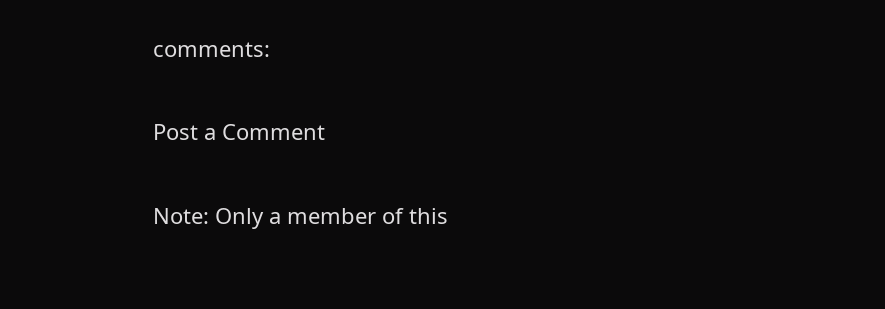comments:

Post a Comment

Note: Only a member of this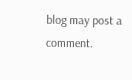blog may post a comment.